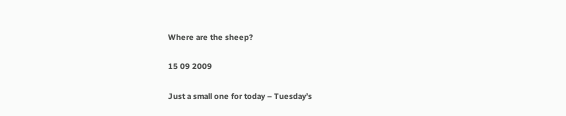Where are the sheep?

15 09 2009

Just a small one for today – Tuesday’s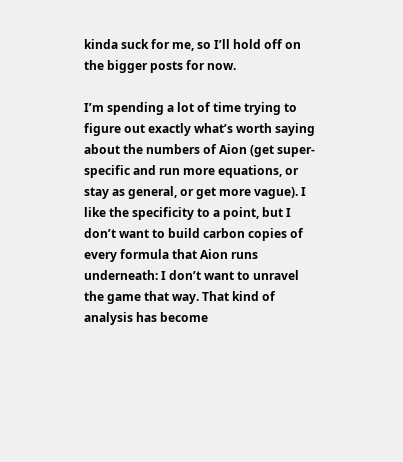kinda suck for me, so I’ll hold off on the bigger posts for now.

I’m spending a lot of time trying to figure out exactly what’s worth saying about the numbers of Aion (get super-specific and run more equations, or stay as general, or get more vague). I like the specificity to a point, but I don’t want to build carbon copies of every formula that Aion runs underneath: I don’t want to unravel the game that way. That kind of analysis has become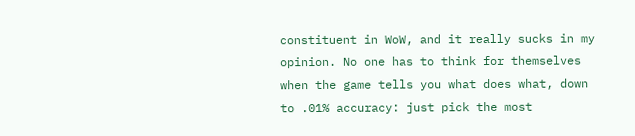constituent in WoW, and it really sucks in my opinion. No one has to think for themselves when the game tells you what does what, down to .01% accuracy: just pick the most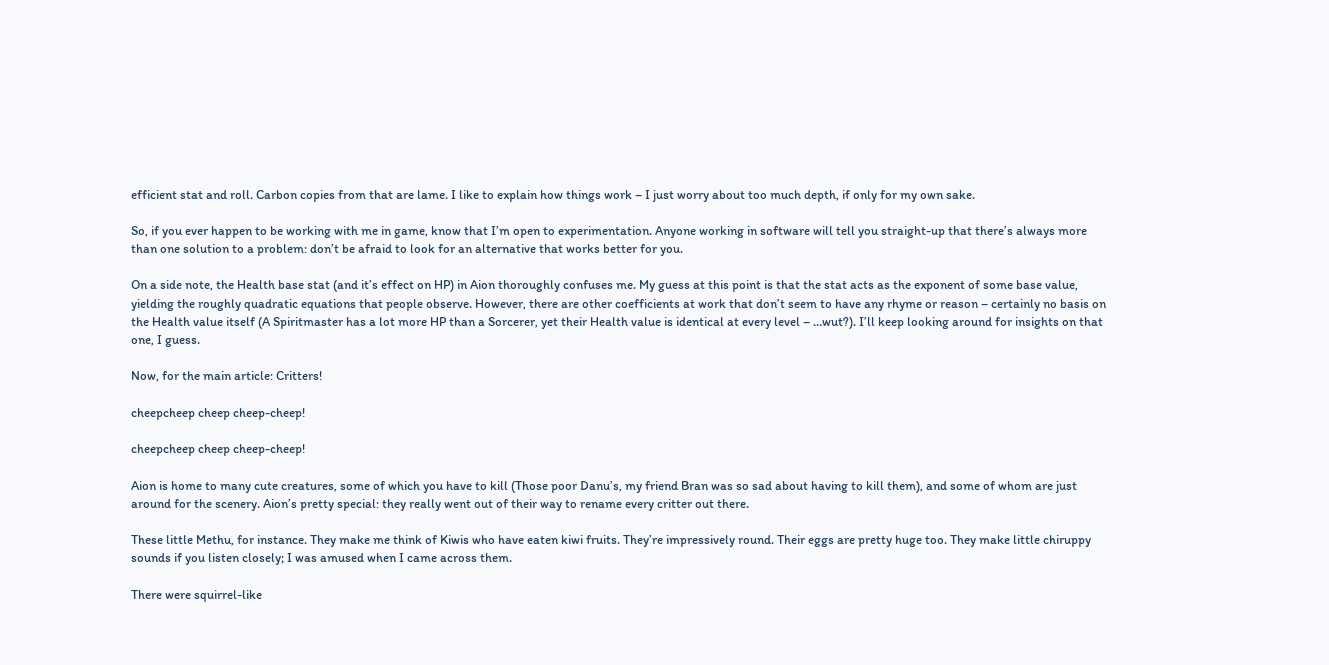efficient stat and roll. Carbon copies from that are lame. I like to explain how things work – I just worry about too much depth, if only for my own sake.

So, if you ever happen to be working with me in game, know that I’m open to experimentation. Anyone working in software will tell you straight-up that there’s always more than one solution to a problem: don’t be afraid to look for an alternative that works better for you.

On a side note, the Health base stat (and it’s effect on HP) in Aion thoroughly confuses me. My guess at this point is that the stat acts as the exponent of some base value, yielding the roughly quadratic equations that people observe. However, there are other coefficients at work that don’t seem to have any rhyme or reason – certainly no basis on the Health value itself (A Spiritmaster has a lot more HP than a Sorcerer, yet their Health value is identical at every level – …wut?). I’ll keep looking around for insights on that one, I guess.

Now, for the main article: Critters!

cheepcheep cheep cheep-cheep!

cheepcheep cheep cheep-cheep!

Aion is home to many cute creatures, some of which you have to kill (Those poor Danu’s, my friend Bran was so sad about having to kill them), and some of whom are just around for the scenery. Aion’s pretty special: they really went out of their way to rename every critter out there.

These little Methu, for instance. They make me think of Kiwis who have eaten kiwi fruits. They’re impressively round. Their eggs are pretty huge too. They make little chiruppy sounds if you listen closely; I was amused when I came across them.

There were squirrel-like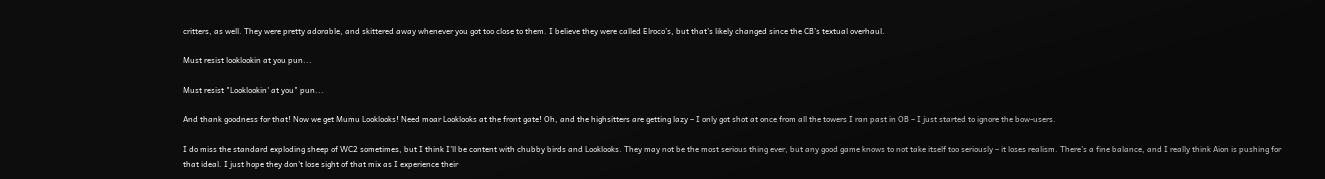critters, as well. They were pretty adorable, and skittered away whenever you got too close to them. I believe they were called Elroco’s, but that’s likely changed since the CB’s textual overhaul.

Must resist looklookin at you pun...

Must resist "Looklookin' at you" pun...

And thank goodness for that! Now we get Mumu Looklooks! Need moar Looklooks at the front gate! Oh, and the highsitters are getting lazy – I only got shot at once from all the towers I ran past in OB – I just started to ignore the bow-users.

I do miss the standard exploding sheep of WC2 sometimes, but I think I’ll be content with chubby birds and Looklooks. They may not be the most serious thing ever, but any good game knows to not take itself too seriously – it loses realism. There’s a fine balance, and I really think Aion is pushing for that ideal. I just hope they don’t lose sight of that mix as I experience their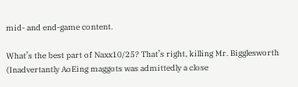mid- and end-game content.

What’s the best part of Naxx10/25? That’s right, killing Mr. Bigglesworth (Inadvertantly AoEing maggots was admittedly a close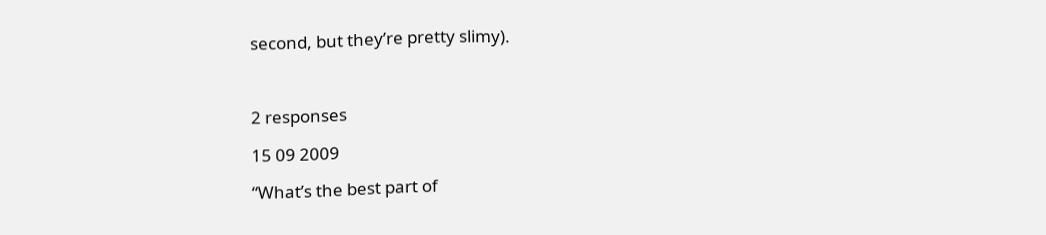second, but they’re pretty slimy).



2 responses

15 09 2009

“What’s the best part of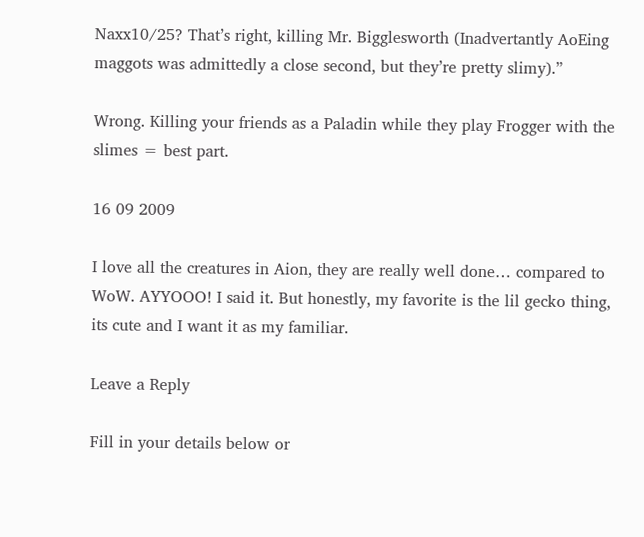Naxx10/25? That’s right, killing Mr. Bigglesworth (Inadvertantly AoEing maggots was admittedly a close second, but they’re pretty slimy).”

Wrong. Killing your friends as a Paladin while they play Frogger with the slimes = best part.

16 09 2009

I love all the creatures in Aion, they are really well done… compared to WoW. AYYOOO! I said it. But honestly, my favorite is the lil gecko thing, its cute and I want it as my familiar.

Leave a Reply

Fill in your details below or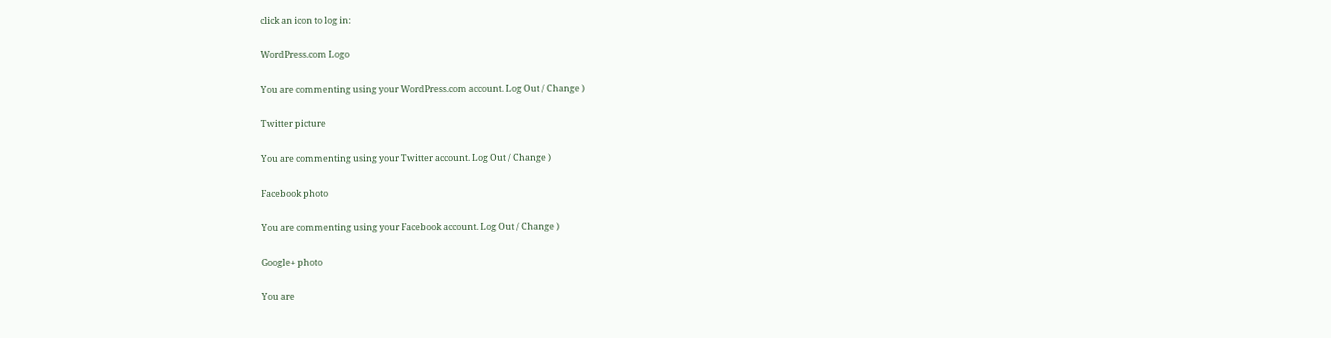click an icon to log in:

WordPress.com Logo

You are commenting using your WordPress.com account. Log Out / Change )

Twitter picture

You are commenting using your Twitter account. Log Out / Change )

Facebook photo

You are commenting using your Facebook account. Log Out / Change )

Google+ photo

You are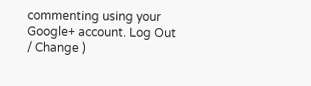commenting using your Google+ account. Log Out / Change )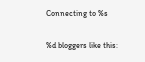Connecting to %s

%d bloggers like this: